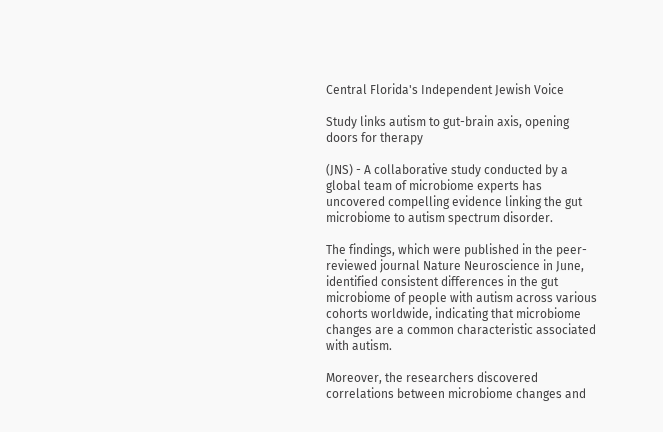Central Florida's Independent Jewish Voice

Study links autism to gut-brain axis, opening doors for therapy

(JNS) - A collaborative study conducted by a global team of microbiome experts has uncovered compelling evidence linking the gut microbiome to autism spectrum disorder.

The findings, which were published in the peer-reviewed journal Nature Neuroscience in June, identified consistent differences in the gut microbiome of people with autism across various cohorts worldwide, indicating that microbiome changes are a common characteristic associated with autism.

Moreover, the researchers discovered correlations between microbiome changes and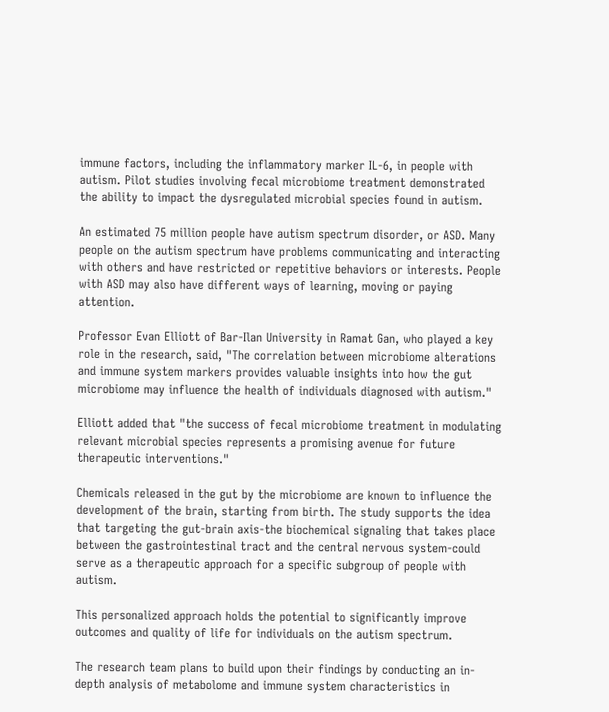immune factors, including the inflammatory marker IL-6, in people with autism. Pilot studies involving fecal microbiome treatment demonstrated the ability to impact the dysregulated microbial species found in autism.

An estimated 75 million people have autism spectrum disorder, or ASD. Many people on the autism spectrum have problems communicating and interacting with others and have restricted or repetitive behaviors or interests. People with ASD may also have different ways of learning, moving or paying attention.

Professor Evan Elliott of Bar-Ilan University in Ramat Gan, who played a key role in the research, said, "The correlation between microbiome alterations and immune system markers provides valuable insights into how the gut microbiome may influence the health of individuals diagnosed with autism."

Elliott added that "the success of fecal microbiome treatment in modulating relevant microbial species represents a promising avenue for future therapeutic interventions."

Chemicals released in the gut by the microbiome are known to influence the development of the brain, starting from birth. The study supports the idea that targeting the gut-brain axis-the biochemical signaling that takes place between the gastrointestinal tract and the central nervous system-could serve as a therapeutic approach for a specific subgroup of people with autism.

This personalized approach holds the potential to significantly improve outcomes and quality of life for individuals on the autism spectrum.

The research team plans to build upon their findings by conducting an in-depth analysis of metabolome and immune system characteristics in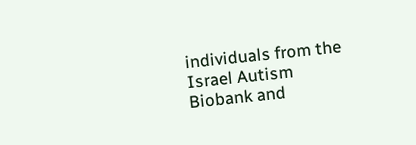individuals from the Israel Autism Biobank and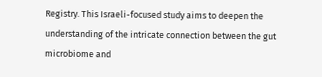Registry. This Israeli-focused study aims to deepen the understanding of the intricate connection between the gut microbiome and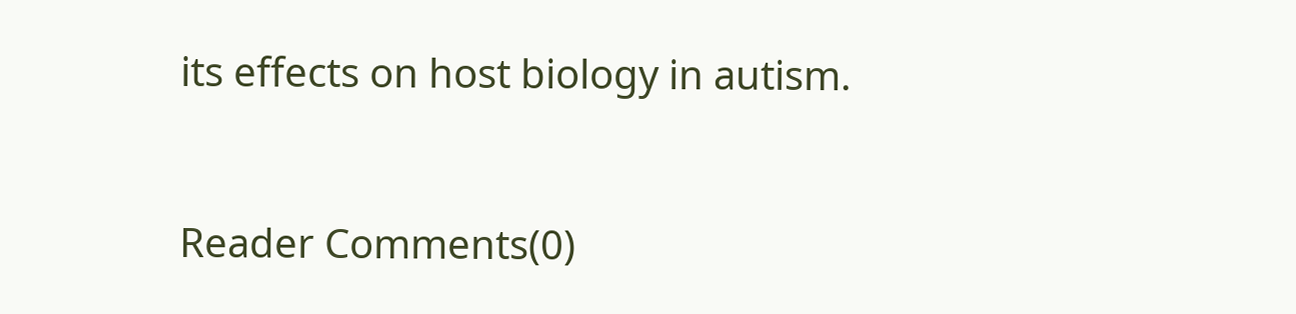its effects on host biology in autism.


Reader Comments(0)